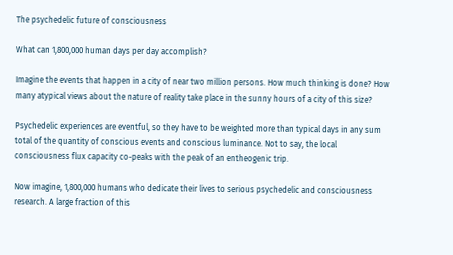The psychedelic future of consciousness

What can 1,800,000 human days per day accomplish?

Imagine the events that happen in a city of near two million persons. How much thinking is done? How many atypical views about the nature of reality take place in the sunny hours of a city of this size?

Psychedelic experiences are eventful, so they have to be weighted more than typical days in any sum total of the quantity of conscious events and conscious luminance. Not to say, the local consciousness flux capacity co-peaks with the peak of an entheogenic trip.

Now imagine, 1,800,000 humans who dedicate their lives to serious psychedelic and consciousness research. A large fraction of this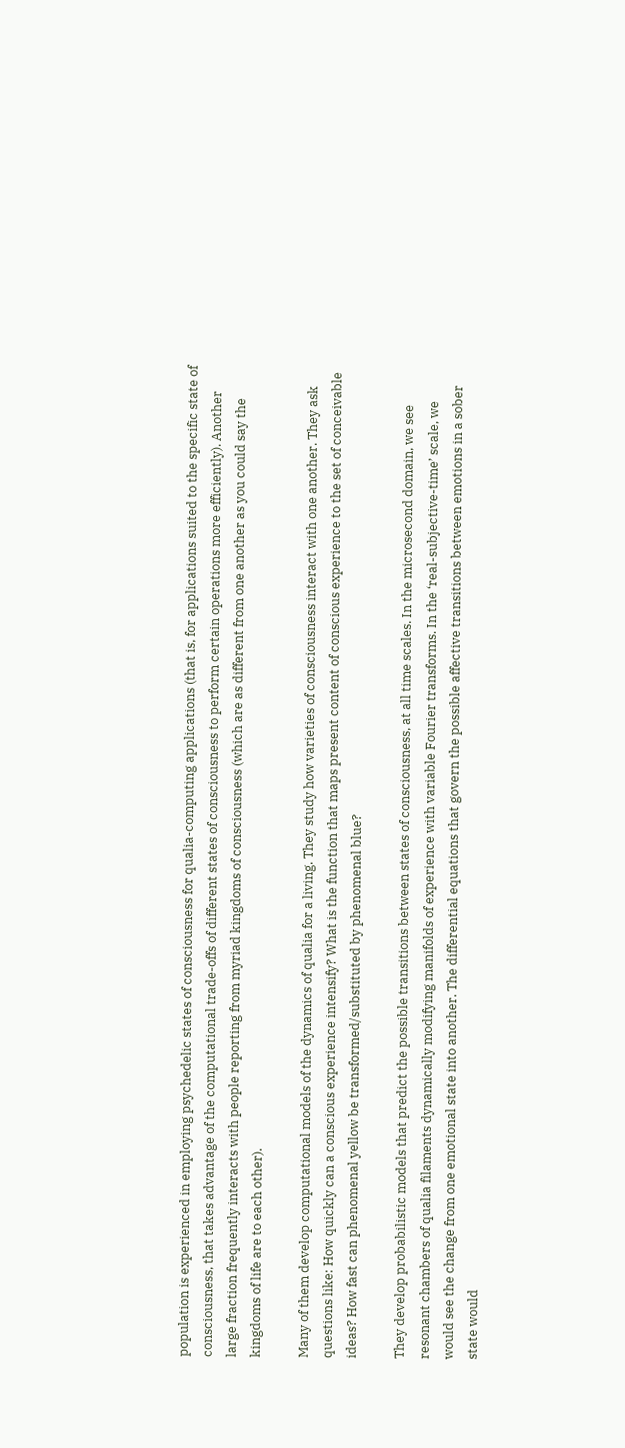population is experienced in employing psychedelic states of consciousness for qualia-computing applications (that is, for applications suited to the specific state of consciousness, that takes advantage of the computational trade-offs of different states of consciousness to perform certain operations more efficiently). Another large fraction frequently interacts with people reporting from myriad kingdoms of consciousness (which are as different from one another as you could say the kingdoms of life are to each other).

Many of them develop computational models of the dynamics of qualia for a living. They study how varieties of consciousness interact with one another. They ask questions like: How quickly can a conscious experience intensify? What is the function that maps present content of conscious experience to the set of conceivable ideas? How fast can phenomenal yellow be transformed/substituted by phenomenal blue?

They develop probabilistic models that predict the possible transitions between states of consciousness, at all time scales. In the microsecond domain, we see resonant chambers of qualia filaments dynamically modifying manifolds of experience with variable Fourier transforms. In the ‘real-subjective-time’ scale, we would see the change from one emotional state into another. The differential equations that govern the possible affective transitions between emotions in a sober state would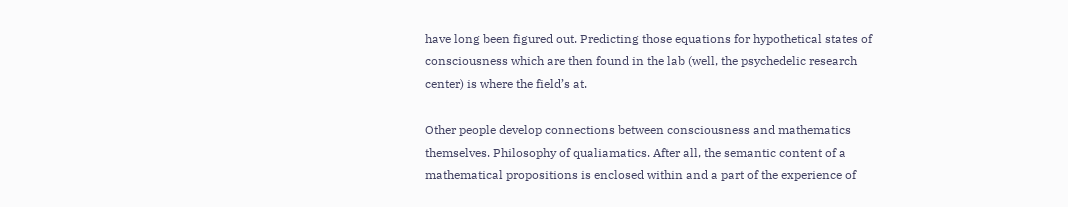have long been figured out. Predicting those equations for hypothetical states of consciousness which are then found in the lab (well, the psychedelic research center) is where the field’s at.

Other people develop connections between consciousness and mathematics themselves. Philosophy of qualiamatics. After all, the semantic content of a mathematical propositions is enclosed within and a part of the experience of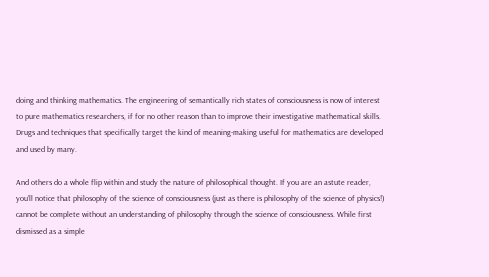doing and thinking mathematics. The engineering of semantically rich states of consciousness is now of interest to pure mathematics researchers, if for no other reason than to improve their investigative mathematical skills. Drugs and techniques that specifically target the kind of meaning-making useful for mathematics are developed and used by many.

And others do a whole flip within and study the nature of philosophical thought. If you are an astute reader, you’ll notice that philosophy of the science of consciousness (just as there is philosophy of the science of physics!) cannot be complete without an understanding of philosophy through the science of consciousness. While first dismissed as a simple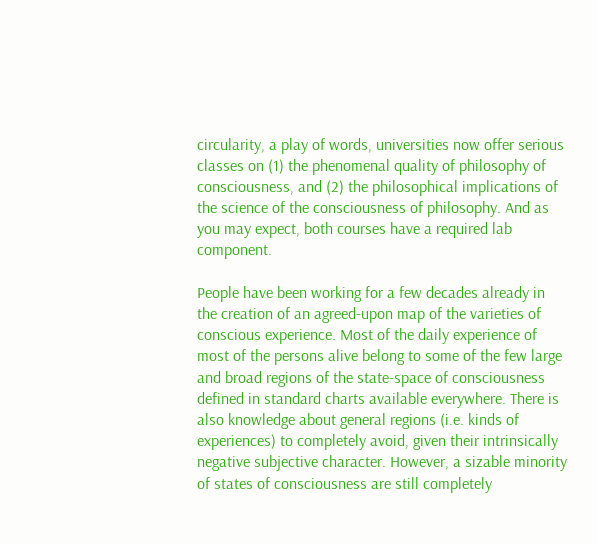circularity, a play of words, universities now offer serious classes on (1) the phenomenal quality of philosophy of consciousness, and (2) the philosophical implications of the science of the consciousness of philosophy. And as you may expect, both courses have a required lab component.

People have been working for a few decades already in the creation of an agreed-upon map of the varieties of conscious experience. Most of the daily experience of most of the persons alive belong to some of the few large and broad regions of the state-space of consciousness defined in standard charts available everywhere. There is also knowledge about general regions (i.e. kinds of experiences) to completely avoid, given their intrinsically negative subjective character. However, a sizable minority of states of consciousness are still completely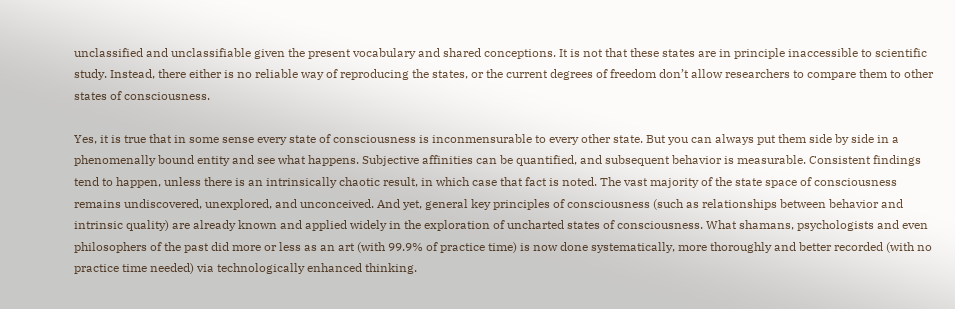unclassified and unclassifiable given the present vocabulary and shared conceptions. It is not that these states are in principle inaccessible to scientific study. Instead, there either is no reliable way of reproducing the states, or the current degrees of freedom don’t allow researchers to compare them to other states of consciousness.

Yes, it is true that in some sense every state of consciousness is inconmensurable to every other state. But you can always put them side by side in a phenomenally bound entity and see what happens. Subjective affinities can be quantified, and subsequent behavior is measurable. Consistent findings tend to happen, unless there is an intrinsically chaotic result, in which case that fact is noted. The vast majority of the state space of consciousness remains undiscovered, unexplored, and unconceived. And yet, general key principles of consciousness (such as relationships between behavior and intrinsic quality) are already known and applied widely in the exploration of uncharted states of consciousness. What shamans, psychologists and even philosophers of the past did more or less as an art (with 99.9% of practice time) is now done systematically, more thoroughly and better recorded (with no practice time needed) via technologically enhanced thinking.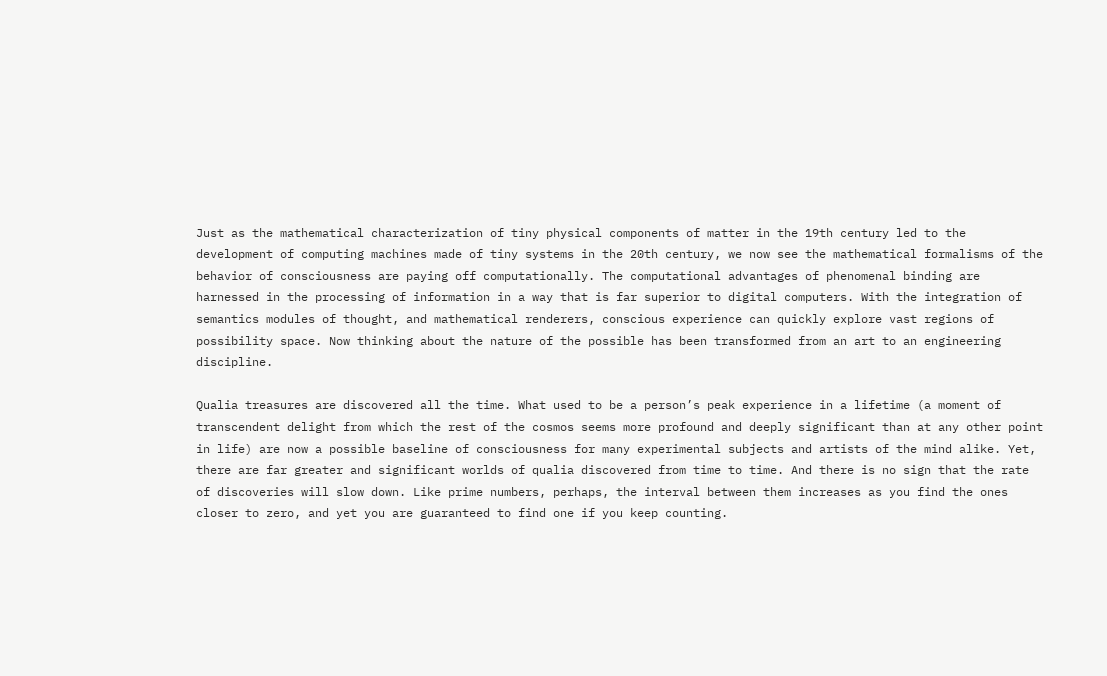Just as the mathematical characterization of tiny physical components of matter in the 19th century led to the development of computing machines made of tiny systems in the 20th century, we now see the mathematical formalisms of the behavior of consciousness are paying off computationally. The computational advantages of phenomenal binding are harnessed in the processing of information in a way that is far superior to digital computers. With the integration of semantics modules of thought, and mathematical renderers, conscious experience can quickly explore vast regions of possibility space. Now thinking about the nature of the possible has been transformed from an art to an engineering discipline.

Qualia treasures are discovered all the time. What used to be a person’s peak experience in a lifetime (a moment of transcendent delight from which the rest of the cosmos seems more profound and deeply significant than at any other point in life) are now a possible baseline of consciousness for many experimental subjects and artists of the mind alike. Yet, there are far greater and significant worlds of qualia discovered from time to time. And there is no sign that the rate of discoveries will slow down. Like prime numbers, perhaps, the interval between them increases as you find the ones closer to zero, and yet you are guaranteed to find one if you keep counting.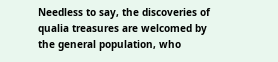Needless to say, the discoveries of qualia treasures are welcomed by the general population, who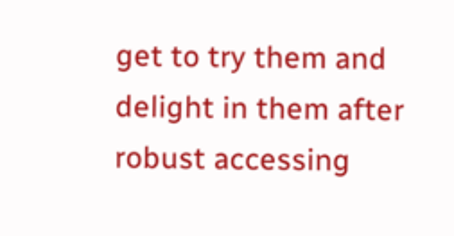get to try them and delight in them after robust accessing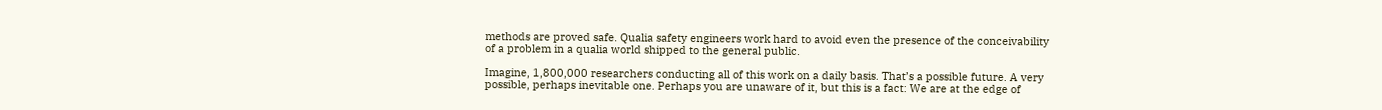methods are proved safe. Qualia safety engineers work hard to avoid even the presence of the conceivability of a problem in a qualia world shipped to the general public.

Imagine, 1,800,000 researchers conducting all of this work on a daily basis. That’s a possible future. A very possible, perhaps inevitable one. Perhaps you are unaware of it, but this is a fact: We are at the edge of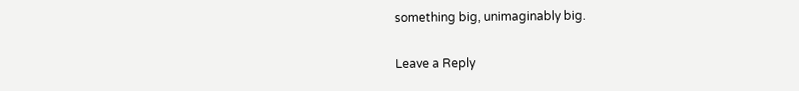something big, unimaginably big.

Leave a Reply